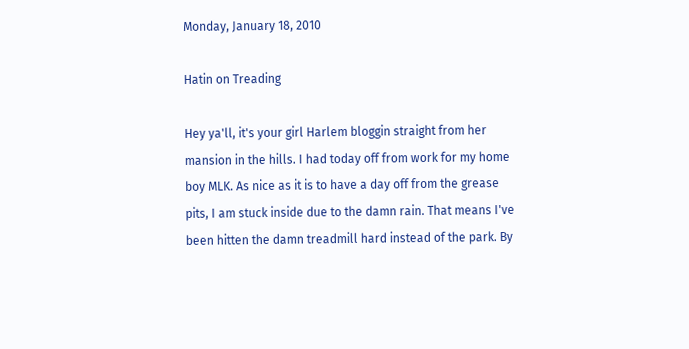Monday, January 18, 2010

Hatin on Treading

Hey ya'll, it's your girl Harlem bloggin straight from her mansion in the hills. I had today off from work for my home boy MLK. As nice as it is to have a day off from the grease pits, I am stuck inside due to the damn rain. That means I've been hitten the damn treadmill hard instead of the park. By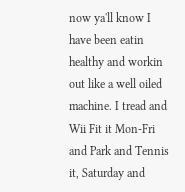now ya'll know I have been eatin healthy and workin out like a well oiled machine. I tread and Wii Fit it Mon-Fri and Park and Tennis it, Saturday and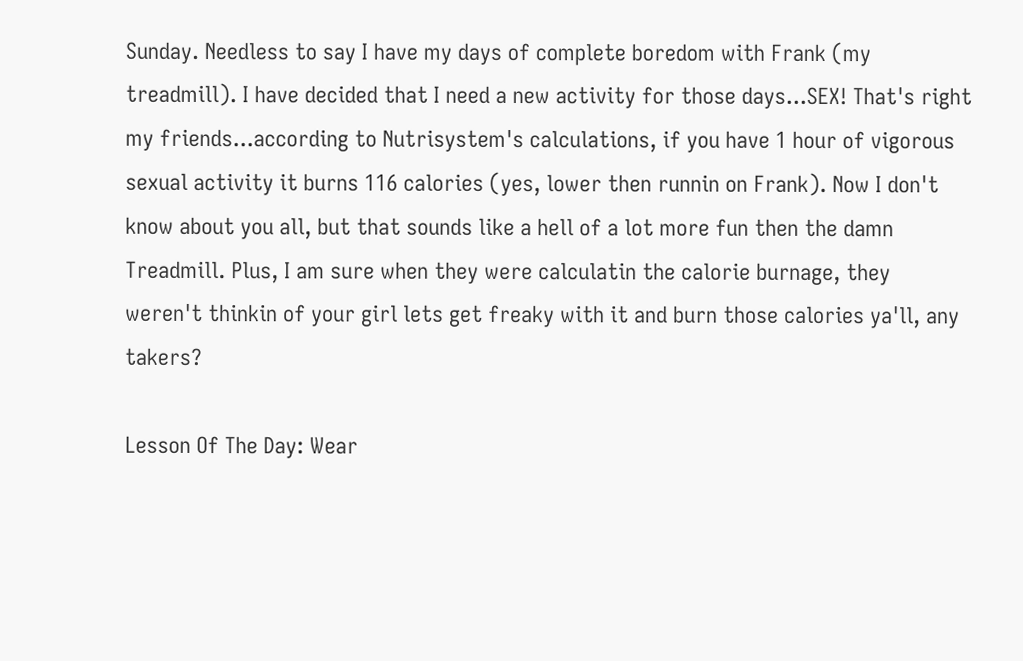Sunday. Needless to say I have my days of complete boredom with Frank (my treadmill). I have decided that I need a new activity for those days...SEX! That's right my friends...according to Nutrisystem's calculations, if you have 1 hour of vigorous sexual activity it burns 116 calories (yes, lower then runnin on Frank). Now I don't know about you all, but that sounds like a hell of a lot more fun then the damn Treadmill. Plus, I am sure when they were calculatin the calorie burnage, they weren't thinkin of your girl lets get freaky with it and burn those calories ya'll, any takers?

Lesson Of The Day: Wear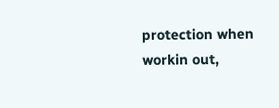protection when workin out,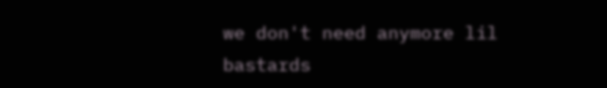we don't need anymore lil bastards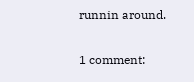runnin around.

1 comment: